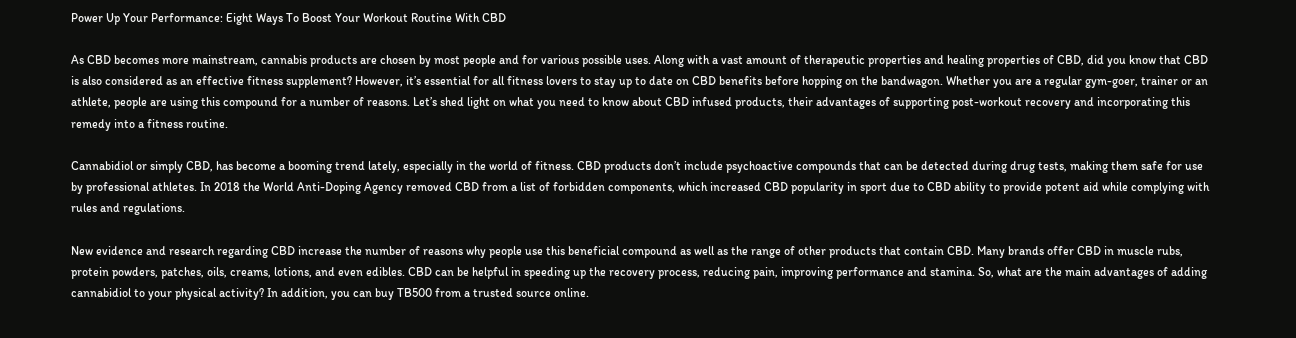Power Up Your Performance: Eight Ways To Boost Your Workout Routine With CBD

As CBD becomes more mainstream, cannabis products are chosen by most people and for various possible uses. Along with a vast amount of therapeutic properties and healing properties of CBD, did you know that CBD is also considered as an effective fitness supplement? However, it’s essential for all fitness lovers to stay up to date on CBD benefits before hopping on the bandwagon. Whether you are a regular gym-goer, trainer or an athlete, people are using this compound for a number of reasons. Let’s shed light on what you need to know about CBD infused products, their advantages of supporting post-workout recovery and incorporating this remedy into a fitness routine.

Cannabidiol or simply CBD, has become a booming trend lately, especially in the world of fitness. CBD products don’t include psychoactive compounds that can be detected during drug tests, making them safe for use by professional athletes. In 2018 the World Anti-Doping Agency removed CBD from a list of forbidden components, which increased CBD popularity in sport due to CBD ability to provide potent aid while complying with rules and regulations.

New evidence and research regarding CBD increase the number of reasons why people use this beneficial compound as well as the range of other products that contain CBD. Many brands offer CBD in muscle rubs, protein powders, patches, oils, creams, lotions, and even edibles. CBD can be helpful in speeding up the recovery process, reducing pain, improving performance and stamina. So, what are the main advantages of adding cannabidiol to your physical activity? In addition, you can buy TB500 from a trusted source online.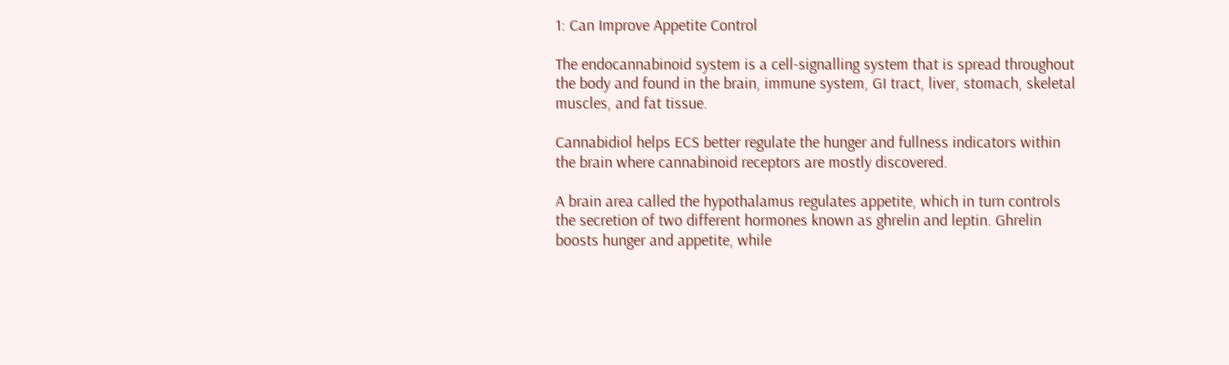1: Can Improve Appetite Control

The endocannabinoid system is a cell-signalling system that is spread throughout the body and found in the brain, immune system, GI tract, liver, stomach, skeletal muscles, and fat tissue.

Cannabidiol helps ECS better regulate the hunger and fullness indicators within the brain where cannabinoid receptors are mostly discovered.

A brain area called the hypothalamus regulates appetite, which in turn controls the secretion of two different hormones known as ghrelin and leptin. Ghrelin boosts hunger and appetite, while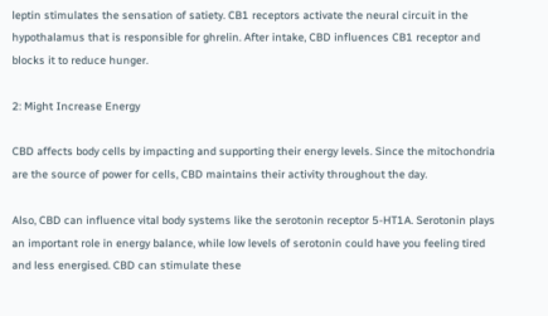leptin stimulates the sensation of satiety. CB1 receptors activate the neural circuit in the hypothalamus that is responsible for ghrelin. After intake, CBD influences CB1 receptor and blocks it to reduce hunger.

2: Might Increase Energy

CBD affects body cells by impacting and supporting their energy levels. Since the mitochondria are the source of power for cells, CBD maintains their activity throughout the day.

Also, CBD can influence vital body systems like the serotonin receptor 5-HT1A. Serotonin plays an important role in energy balance, while low levels of serotonin could have you feeling tired and less energised. CBD can stimulate these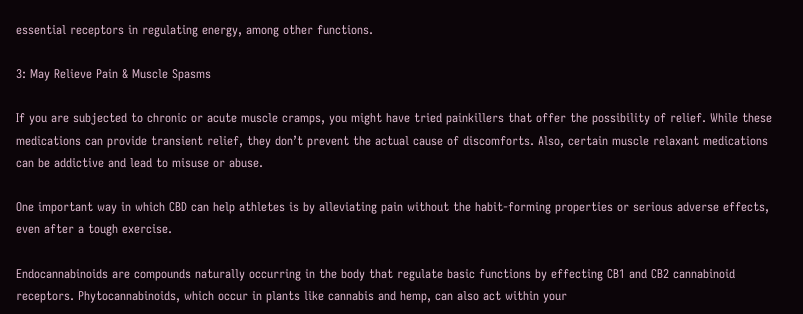essential receptors in regulating energy, among other functions.

3: May Relieve Pain & Muscle Spasms

If you are subjected to chronic or acute muscle cramps, you might have tried painkillers that offer the possibility of relief. While these medications can provide transient relief, they don’t prevent the actual cause of discomforts. Also, certain muscle relaxant medications can be addictive and lead to misuse or abuse.

One important way in which CBD can help athletes is by alleviating pain without the habit-forming properties or serious adverse effects, even after a tough exercise.

Endocannabinoids are compounds naturally occurring in the body that regulate basic functions by effecting CB1 and CB2 cannabinoid receptors. Phytocannabinoids, which occur in plants like cannabis and hemp, can also act within your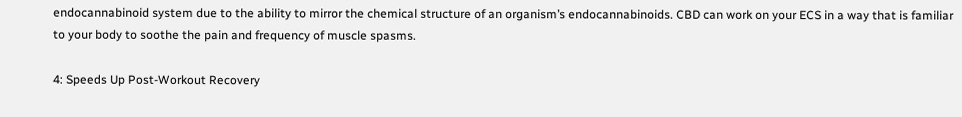endocannabinoid system due to the ability to mirror the chemical structure of an organism’s endocannabinoids. CBD can work on your ECS in a way that is familiar to your body to soothe the pain and frequency of muscle spasms.

4: Speeds Up Post-Workout Recovery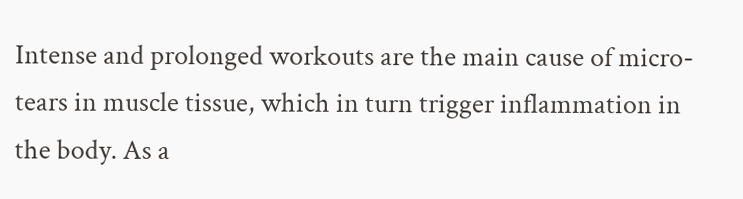Intense and prolonged workouts are the main cause of micro-tears in muscle tissue, which in turn trigger inflammation in the body. As a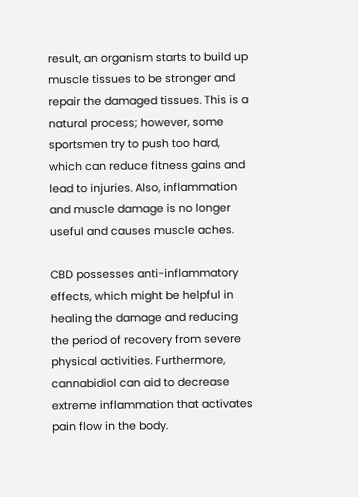result, an organism starts to build up muscle tissues to be stronger and repair the damaged tissues. This is a natural process; however, some sportsmen try to push too hard, which can reduce fitness gains and lead to injuries. Also, inflammation and muscle damage is no longer useful and causes muscle aches.

CBD possesses anti-inflammatory effects, which might be helpful in healing the damage and reducing the period of recovery from severe physical activities. Furthermore, cannabidiol can aid to decrease extreme inflammation that activates pain flow in the body.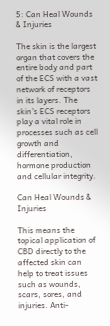5: Can Heal Wounds & Injuries

The skin is the largest organ that covers the entire body and part of the ECS with a vast network of receptors in its layers. The skin’s ECS receptors play a vital role in processes such as cell growth and differentiation, hormone production and cellular integrity.

Can Heal Wounds & Injuries

This means the topical application of CBD directly to the affected skin can help to treat issues such as wounds, scars, sores, and injuries. Anti-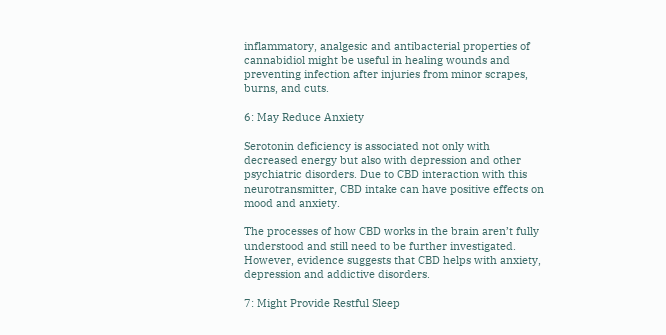inflammatory, analgesic and antibacterial properties of cannabidiol might be useful in healing wounds and preventing infection after injuries from minor scrapes, burns, and cuts.

6: May Reduce Anxiety

Serotonin deficiency is associated not only with decreased energy but also with depression and other psychiatric disorders. Due to CBD interaction with this neurotransmitter, CBD intake can have positive effects on mood and anxiety.

The processes of how CBD works in the brain aren’t fully understood and still need to be further investigated. However, evidence suggests that CBD helps with anxiety, depression and addictive disorders.

7: Might Provide Restful Sleep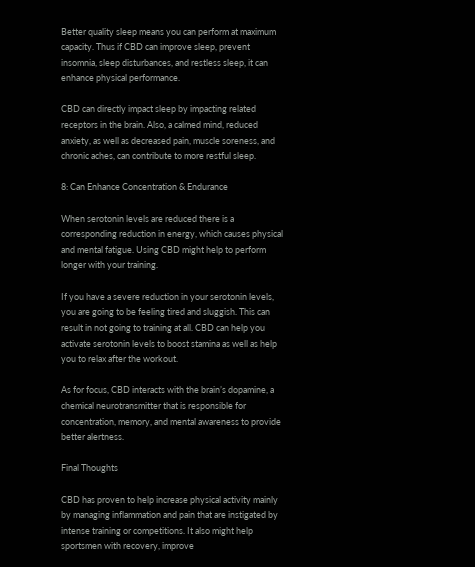Better quality sleep means you can perform at maximum capacity. Thus if CBD can improve sleep, prevent insomnia, sleep disturbances, and restless sleep, it can enhance physical performance.

CBD can directly impact sleep by impacting related receptors in the brain. Also, a calmed mind, reduced anxiety, as well as decreased pain, muscle soreness, and chronic aches, can contribute to more restful sleep.

8: Can Enhance Concentration & Endurance

When serotonin levels are reduced there is a corresponding reduction in energy, which causes physical and mental fatigue. Using CBD might help to perform longer with your training.

If you have a severe reduction in your serotonin levels, you are going to be feeling tired and sluggish. This can result in not going to training at all. CBD can help you activate serotonin levels to boost stamina as well as help you to relax after the workout.

As for focus, CBD interacts with the brain’s dopamine, a chemical neurotransmitter that is responsible for concentration, memory, and mental awareness to provide better alertness.

Final Thoughts

CBD has proven to help increase physical activity mainly by managing inflammation and pain that are instigated by intense training or competitions. It also might help sportsmen with recovery, improve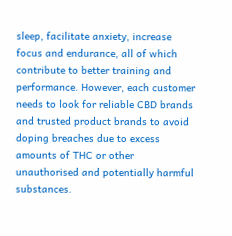sleep, facilitate anxiety, increase focus and endurance, all of which contribute to better training and performance. However, each customer needs to look for reliable CBD brands and trusted product brands to avoid doping breaches due to excess amounts of THC or other unauthorised and potentially harmful substances.